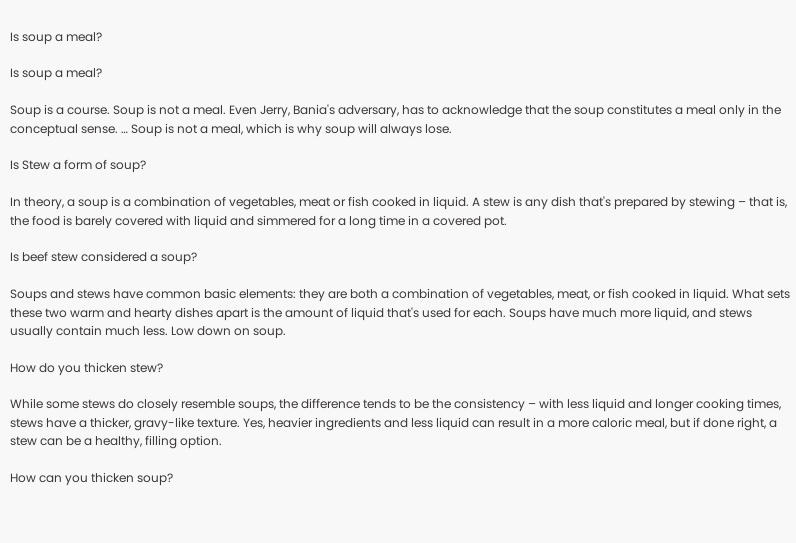Is soup a meal?

Is soup a meal?

Soup is a course. Soup is not a meal. Even Jerry, Bania's adversary, has to acknowledge that the soup constitutes a meal only in the conceptual sense. … Soup is not a meal, which is why soup will always lose.

Is Stew a form of soup?

In theory, a soup is a combination of vegetables, meat or fish cooked in liquid. A stew is any dish that's prepared by stewing – that is, the food is barely covered with liquid and simmered for a long time in a covered pot.

Is beef stew considered a soup?

Soups and stews have common basic elements: they are both a combination of vegetables, meat, or fish cooked in liquid. What sets these two warm and hearty dishes apart is the amount of liquid that's used for each. Soups have much more liquid, and stews usually contain much less. Low down on soup.

How do you thicken stew?

While some stews do closely resemble soups, the difference tends to be the consistency – with less liquid and longer cooking times, stews have a thicker, gravy-like texture. Yes, heavier ingredients and less liquid can result in a more caloric meal, but if done right, a stew can be a healthy, filling option.

How can you thicken soup?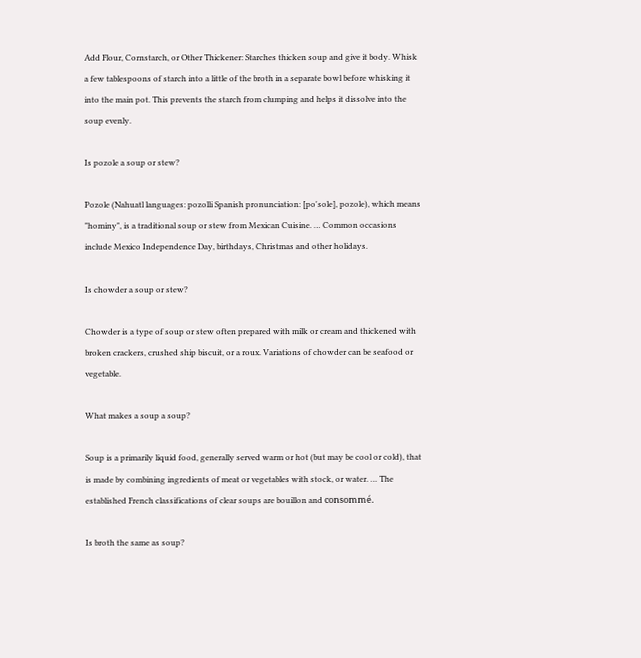Add Flour, Cornstarch, or Other Thickener: Starches thicken soup and give it body. Whisk a few tablespoons of starch into a little of the broth in a separate bowl before whisking it into the main pot. This prevents the starch from clumping and helps it dissolve into the soup evenly.

Is pozole a soup or stew?

Pozole (Nahuatl languages: pozolli Spanish pronunciation: [po'sole], pozole), which means "hominy", is a traditional soup or stew from Mexican Cuisine. … Common occasions include Mexico Independence Day, birthdays, Christmas and other holidays.

Is chowder a soup or stew?

Chowder is a type of soup or stew often prepared with milk or cream and thickened with broken crackers, crushed ship biscuit, or a roux. Variations of chowder can be seafood or vegetable.

What makes a soup a soup?

Soup is a primarily liquid food, generally served warm or hot (but may be cool or cold), that is made by combining ingredients of meat or vegetables with stock, or water. … The established French classifications of clear soups are bouillon and consommé.

Is broth the same as soup?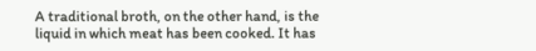A traditional broth, on the other hand, is the liquid in which meat has been cooked. It has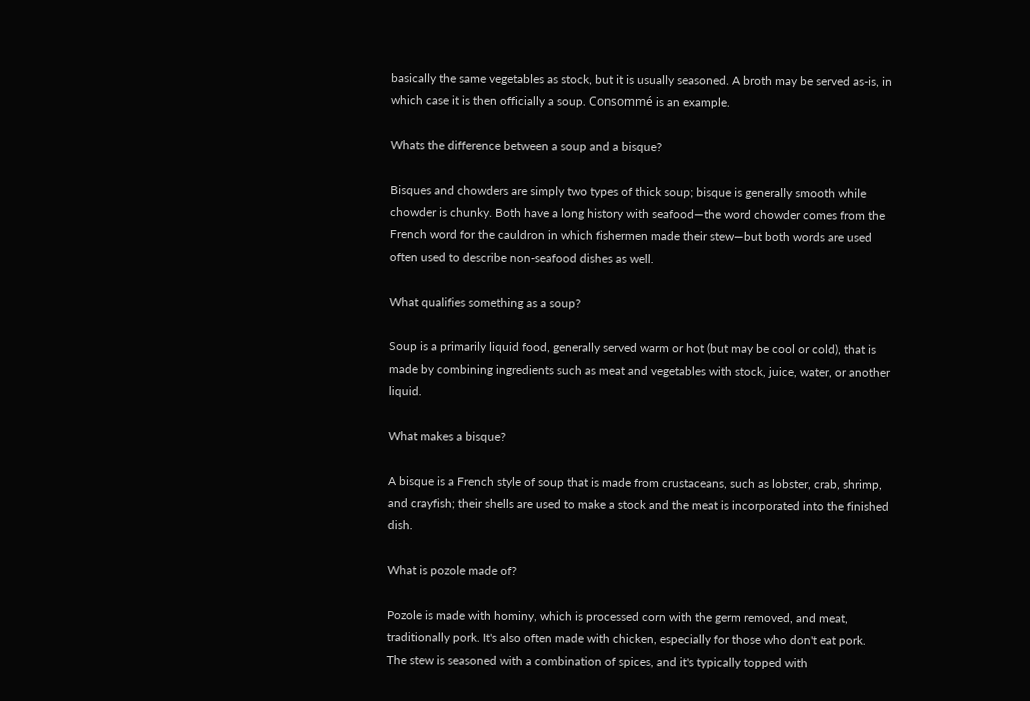basically the same vegetables as stock, but it is usually seasoned. A broth may be served as-is, in which case it is then officially a soup. Consommé is an example.

Whats the difference between a soup and a bisque?

Bisques and chowders are simply two types of thick soup; bisque is generally smooth while chowder is chunky. Both have a long history with seafood—the word chowder comes from the French word for the cauldron in which fishermen made their stew—but both words are used often used to describe non-seafood dishes as well.

What qualifies something as a soup?

Soup is a primarily liquid food, generally served warm or hot (but may be cool or cold), that is made by combining ingredients such as meat and vegetables with stock, juice, water, or another liquid.

What makes a bisque?

A bisque is a French style of soup that is made from crustaceans, such as lobster, crab, shrimp, and crayfish; their shells are used to make a stock and the meat is incorporated into the finished dish.

What is pozole made of?

Pozole is made with hominy, which is processed corn with the germ removed, and meat, traditionally pork. It's also often made with chicken, especially for those who don't eat pork. The stew is seasoned with a combination of spices, and it's typically topped with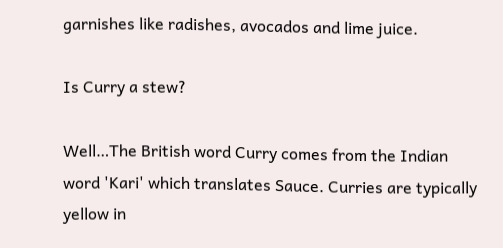garnishes like radishes, avocados and lime juice.

Is Curry a stew?

Well…The British word Curry comes from the Indian word 'Kari' which translates Sauce. Curries are typically yellow in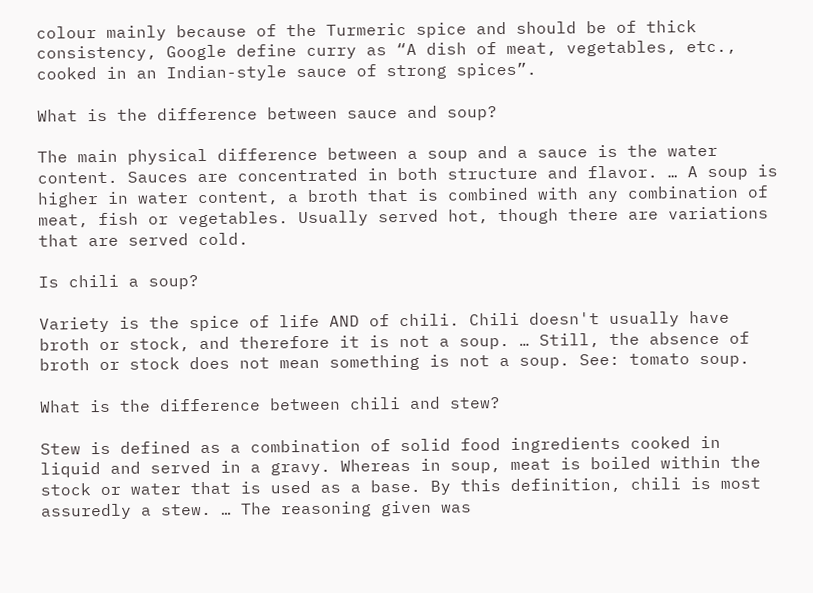colour mainly because of the Turmeric spice and should be of thick consistency, Google define curry as “A dish of meat, vegetables, etc., cooked in an Indian-style sauce of strong spices”.

What is the difference between sauce and soup?

The main physical difference between a soup and a sauce is the water content. Sauces are concentrated in both structure and flavor. … A soup is higher in water content, a broth that is combined with any combination of meat, fish or vegetables. Usually served hot, though there are variations that are served cold.

Is chili a soup?

Variety is the spice of life AND of chili. Chili doesn't usually have broth or stock, and therefore it is not a soup. … Still, the absence of broth or stock does not mean something is not a soup. See: tomato soup.

What is the difference between chili and stew?

Stew is defined as a combination of solid food ingredients cooked in liquid and served in a gravy. Whereas in soup, meat is boiled within the stock or water that is used as a base. By this definition, chili is most assuredly a stew. … The reasoning given was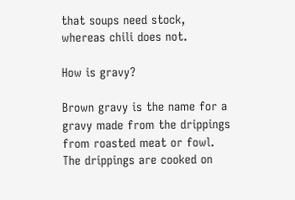that soups need stock, whereas chili does not.

How is gravy?

Brown gravy is the name for a gravy made from the drippings from roasted meat or fowl. The drippings are cooked on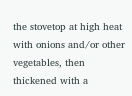the stovetop at high heat with onions and/or other vegetables, then thickened with a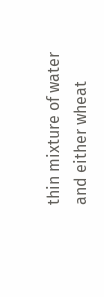thin mixture of water and either wheat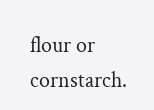flour or cornstarch.